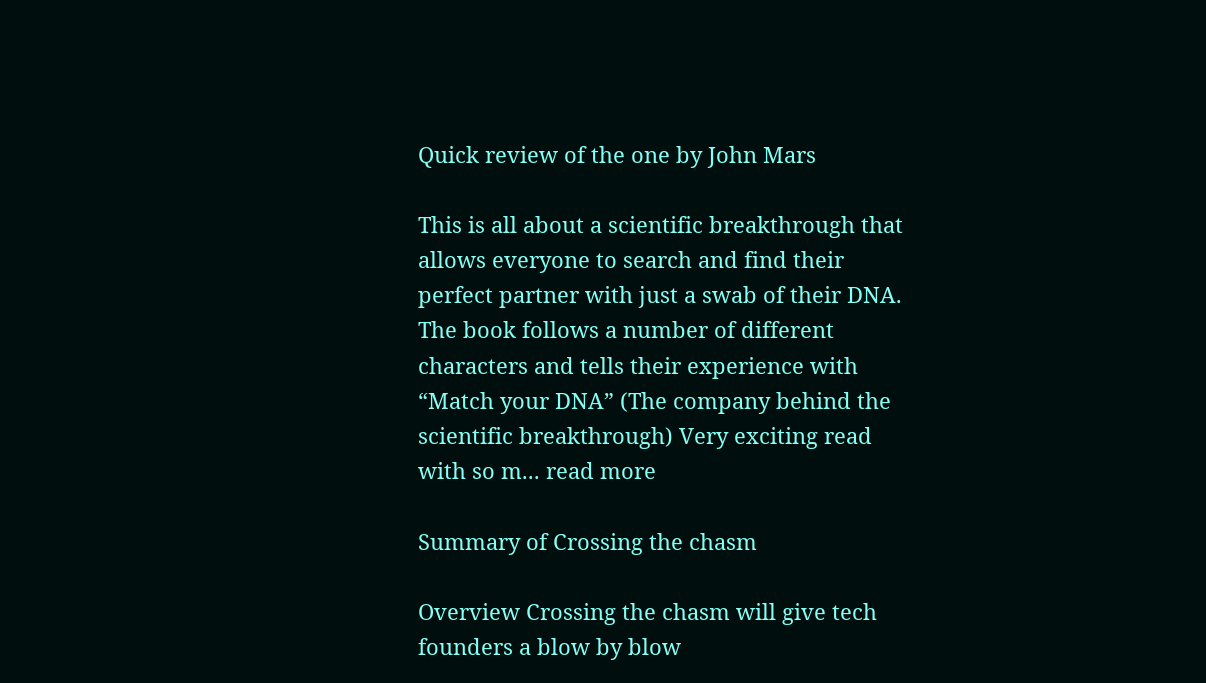Quick review of the one by John Mars

This is all about a scientific breakthrough that allows everyone to search and find their perfect partner with just a swab of their DNA. The book follows a number of different characters and tells their experience with “Match your DNA” (The company behind the scientific breakthrough) Very exciting read with so m... read more

Summary of Crossing the chasm

Overview Crossing the chasm will give tech founders a blow by blow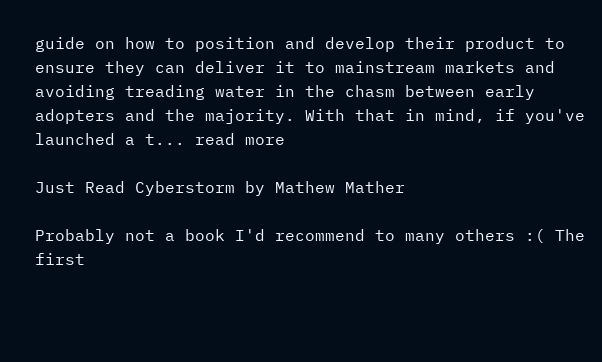guide on how to position and develop their product to ensure they can deliver it to mainstream markets and avoiding treading water in the chasm between early adopters and the majority. With that in mind, if you've launched a t... read more

Just Read Cyberstorm by Mathew Mather

Probably not a book I'd recommend to many others :( The first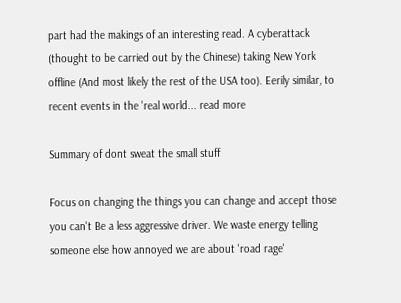part had the makings of an interesting read. A cyberattack (thought to be carried out by the Chinese) taking New York offline (And most likely the rest of the USA too). Eerily similar, to recent events in the 'real world... read more

Summary of dont sweat the small stuff

Focus on changing the things you can change and accept those you can't Be a less aggressive driver. We waste energy telling someone else how annoyed we are about 'road rage'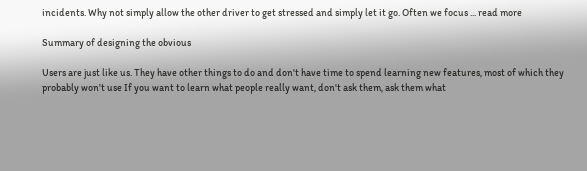incidents. Why not simply allow the other driver to get stressed and simply let it go. Often we focus ... read more

Summary of designing the obvious

Users are just like us. They have other things to do and don't have time to spend learning new features, most of which they probably won't use If you want to learn what people really want, don't ask them, ask them what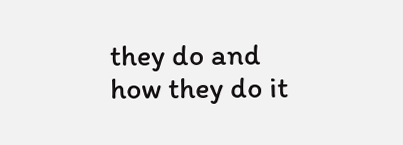they do and how they do it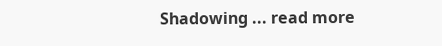Shadowing ... read more